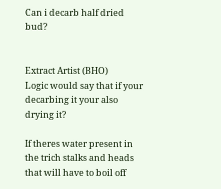Can i decarb half dried bud?


Extract Artist (BHO)
Logic would say that if your decarbing it your also drying it?

If theres water present in the trich stalks and heads that will have to boil off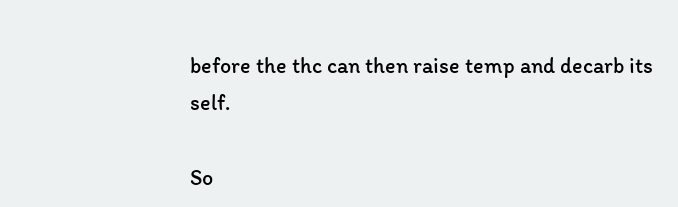before the thc can then raise temp and decarb its self.

So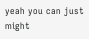yeah you can just might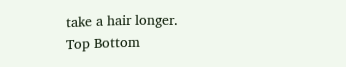take a hair longer.
Top Bottom